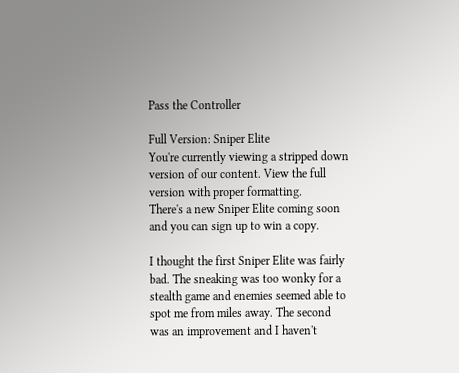Pass the Controller

Full Version: Sniper Elite
You're currently viewing a stripped down version of our content. View the full version with proper formatting.
There's a new Sniper Elite coming soon and you can sign up to win a copy.

I thought the first Sniper Elite was fairly bad. The sneaking was too wonky for a stealth game and enemies seemed able to spot me from miles away. The second was an improvement and I haven't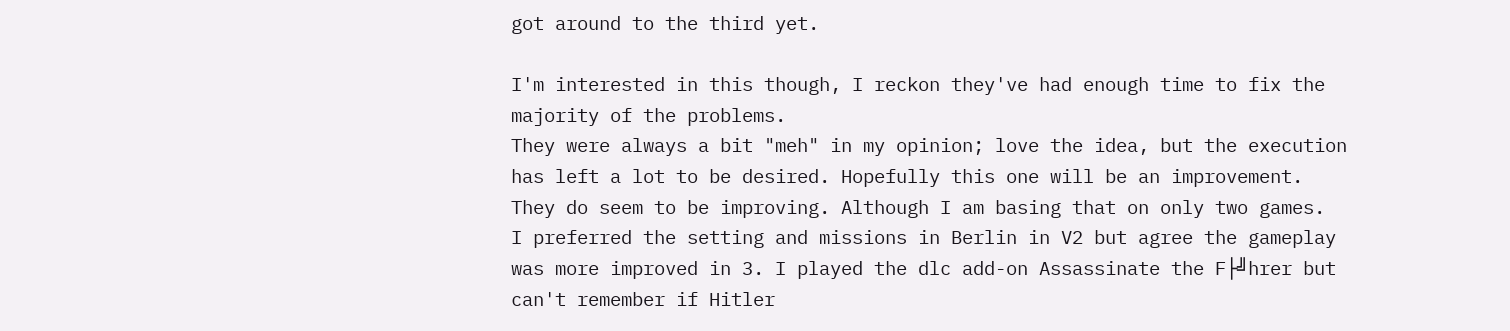got around to the third yet.

I'm interested in this though, I reckon they've had enough time to fix the majority of the problems.
They were always a bit "meh" in my opinion; love the idea, but the execution has left a lot to be desired. Hopefully this one will be an improvement.
They do seem to be improving. Although I am basing that on only two games.
I preferred the setting and missions in Berlin in V2 but agree the gameplay was more improved in 3. I played the dlc add-on Assassinate the F├╝hrer but can't remember if Hitler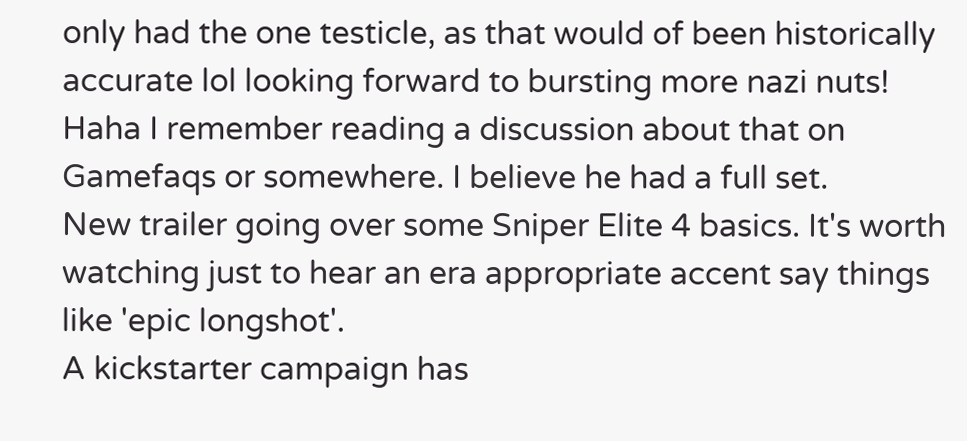only had the one testicle, as that would of been historically accurate lol looking forward to bursting more nazi nuts!
Haha I remember reading a discussion about that on Gamefaqs or somewhere. I believe he had a full set.
New trailer going over some Sniper Elite 4 basics. It's worth watching just to hear an era appropriate accent say things like 'epic longshot'.
A kickstarter campaign has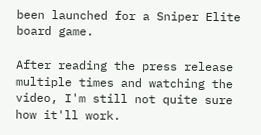been launched for a Sniper Elite board game.

After reading the press release multiple times and watching the video, I'm still not quite sure how it'll work.